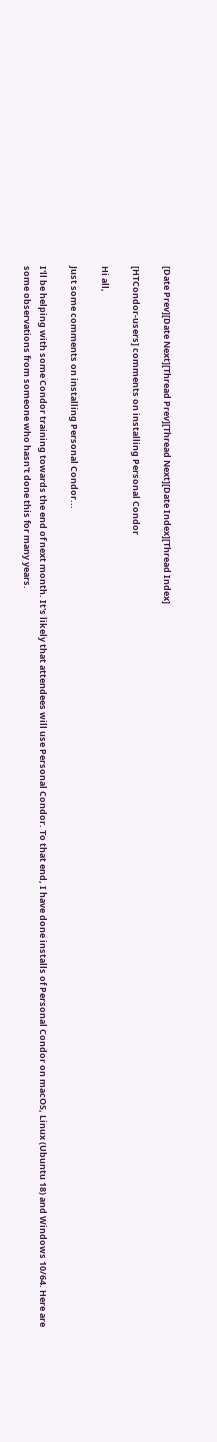[Date Prev][Date Next][Thread Prev][Thread Next][Date Index][Thread Index]

[HTCondor-users] comments on installing Personal Condor

Hi all,

Just some comments on installing Personal Condor...

I'll be helping with some Condor training towards the end of next month. It's likely that attendees will use Personal Condor. To that end, I have done installs of Personal Condor on macOS, Linux (Ubuntu 18) and Windows 10/64. Here are some observations from someone who hasn't done this for many years.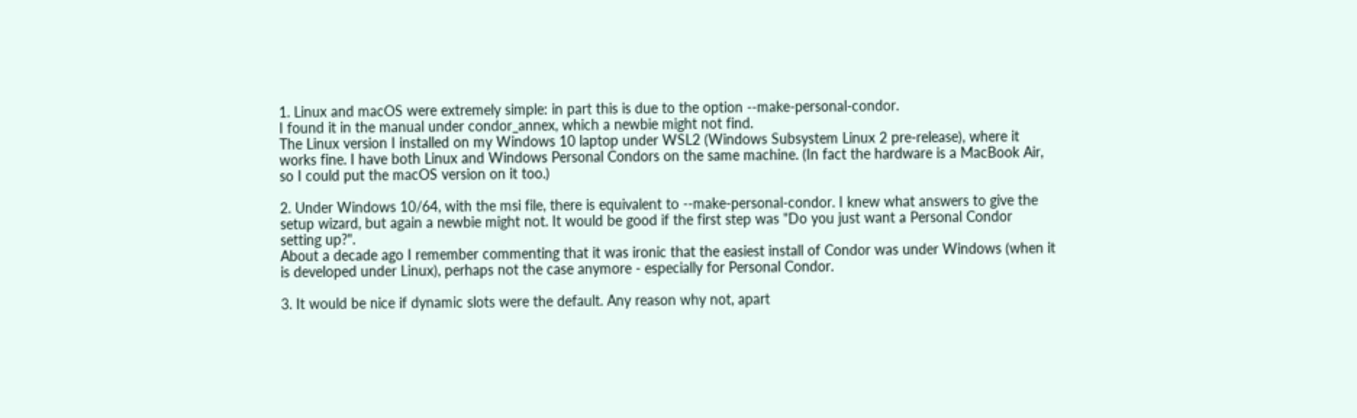1. Linux and macOS were extremely simple: in part this is due to the option --make-personal-condor.
I found it in the manual under condor_annex, which a newbie might not find.
The Linux version I installed on my Windows 10 laptop under WSL2 (Windows Subsystem Linux 2 pre-release), where it works fine. I have both Linux and Windows Personal Condors on the same machine. (In fact the hardware is a MacBook Air, so I could put the macOS version on it too.)

2. Under Windows 10/64, with the msi file, there is equivalent to --make-personal-condor. I knew what answers to give the setup wizard, but again a newbie might not. It would be good if the first step was "Do you just want a Personal Condor setting up?".
About a decade ago I remember commenting that it was ironic that the easiest install of Condor was under Windows (when it is developed under Linux), perhaps not the case anymore - especially for Personal Condor.

3. It would be nice if dynamic slots were the default. Any reason why not, apart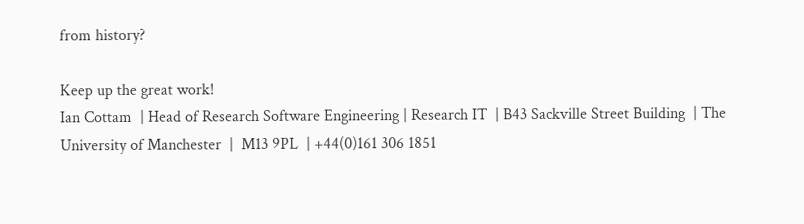from history?

Keep up the great work!
Ian Cottam  | Head of Research Software Engineering | Research IT  | B43 Sackville Street Building  | The University of Manchester  |  M13 9PL  | +44(0)161 306 1851